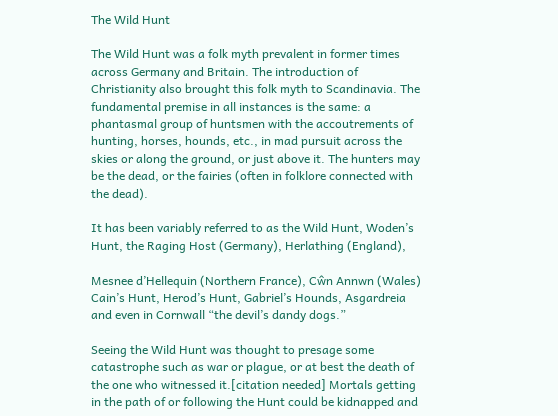The Wild Hunt

The Wild Hunt was a folk myth prevalent in former times across Germany and Britain. The introduction of Christianity also brought this folk myth to Scandinavia. The fundamental premise in all instances is the same: a phantasmal group of huntsmen with the accoutrements of hunting, horses, hounds, etc., in mad pursuit across the skies or along the ground, or just above it. The hunters may be the dead, or the fairies (often in folklore connected with the dead).

It has been variably referred to as the Wild Hunt, Woden’s Hunt, the Raging Host (Germany), Herlathing (England),

Mesnee d’Hellequin (Northern France), Cŵn Annwn (Wales) Cain’s Hunt, Herod’s Hunt, Gabriel’s Hounds, Asgardreia and even in Cornwall “the devil’s dandy dogs.”

Seeing the Wild Hunt was thought to presage some catastrophe such as war or plague, or at best the death of the one who witnessed it.[citation needed] Mortals getting in the path of or following the Hunt could be kidnapped and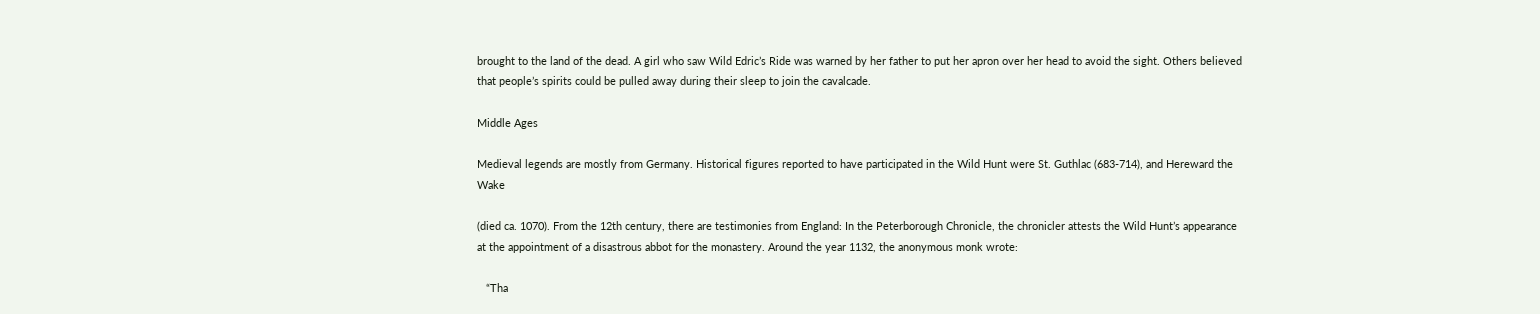brought to the land of the dead. A girl who saw Wild Edric’s Ride was warned by her father to put her apron over her head to avoid the sight. Others believed that people’s spirits could be pulled away during their sleep to join the cavalcade.

Middle Ages

Medieval legends are mostly from Germany. Historical figures reported to have participated in the Wild Hunt were St. Guthlac (683-714), and Hereward the Wake

(died ca. 1070). From the 12th century, there are testimonies from England: In the Peterborough Chronicle, the chronicler attests the Wild Hunt’s appearance at the appointment of a disastrous abbot for the monastery. Around the year 1132, the anonymous monk wrote:

   “Tha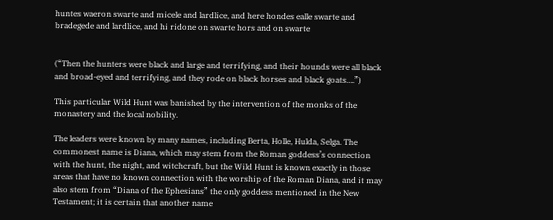huntes waeron swarte and micele and lardlice, and here hondes ealle swarte and bradegede and lardlice, and hi ridone on swarte hors and on swarte


(“Then the hunters were black and large and terrifying, and their hounds were all black and broad-eyed and terrifying, and they rode on black horses and black goats….”)

This particular Wild Hunt was banished by the intervention of the monks of the monastery and the local nobility.

The leaders were known by many names, including Berta, Holle, Hulda, Selga. The commonest name is Diana, which may stem from the Roman goddess’s connection with the hunt, the night, and witchcraft, but the Wild Hunt is known exactly in those areas that have no known connection with the worship of the Roman Diana, and it may also stem from “Diana of the Ephesians” the only goddess mentioned in the New Testament; it is certain that another name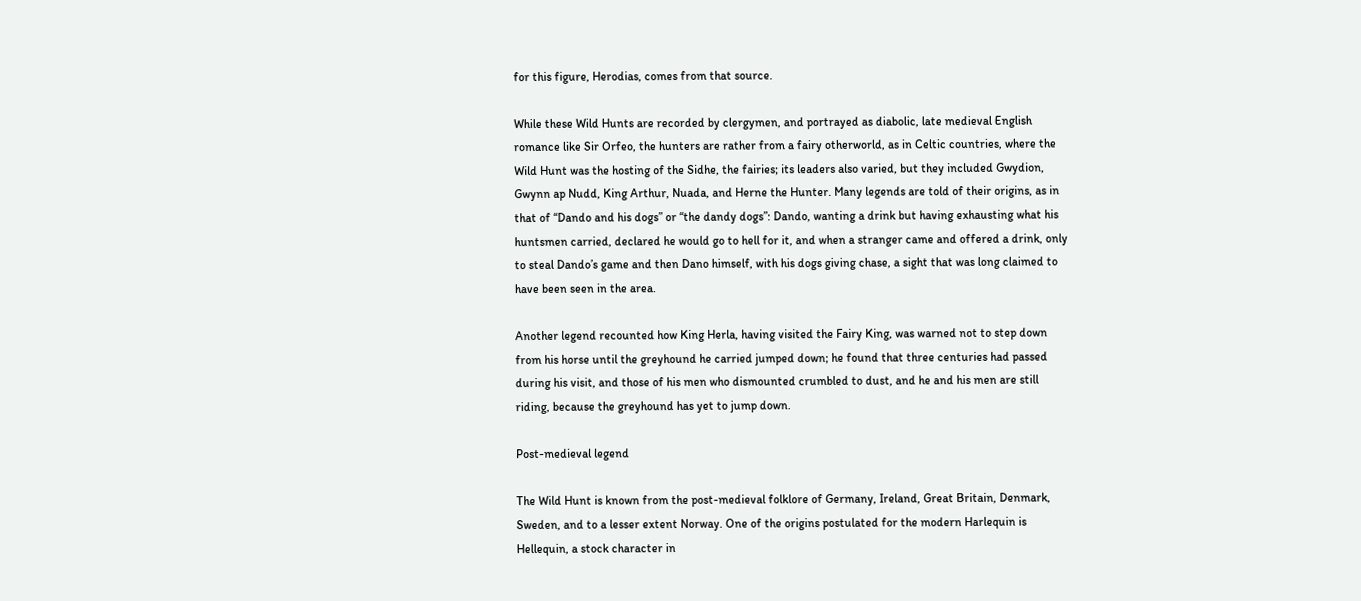for this figure, Herodias, comes from that source.

While these Wild Hunts are recorded by clergymen, and portrayed as diabolic, late medieval English romance like Sir Orfeo, the hunters are rather from a fairy otherworld, as in Celtic countries, where the Wild Hunt was the hosting of the Sidhe, the fairies; its leaders also varied, but they included Gwydion, Gwynn ap Nudd, King Arthur, Nuada, and Herne the Hunter. Many legends are told of their origins, as in that of “Dando and his dogs” or “the dandy dogs”: Dando, wanting a drink but having exhausting what his huntsmen carried, declared he would go to hell for it, and when a stranger came and offered a drink, only to steal Dando’s game and then Dano himself, with his dogs giving chase, a sight that was long claimed to have been seen in the area.

Another legend recounted how King Herla, having visited the Fairy King, was warned not to step down from his horse until the greyhound he carried jumped down; he found that three centuries had passed during his visit, and those of his men who dismounted crumbled to dust, and he and his men are still riding, because the greyhound has yet to jump down.

Post-medieval legend

The Wild Hunt is known from the post-medieval folklore of Germany, Ireland, Great Britain, Denmark, Sweden, and to a lesser extent Norway. One of the origins postulated for the modern Harlequin is Hellequin, a stock character in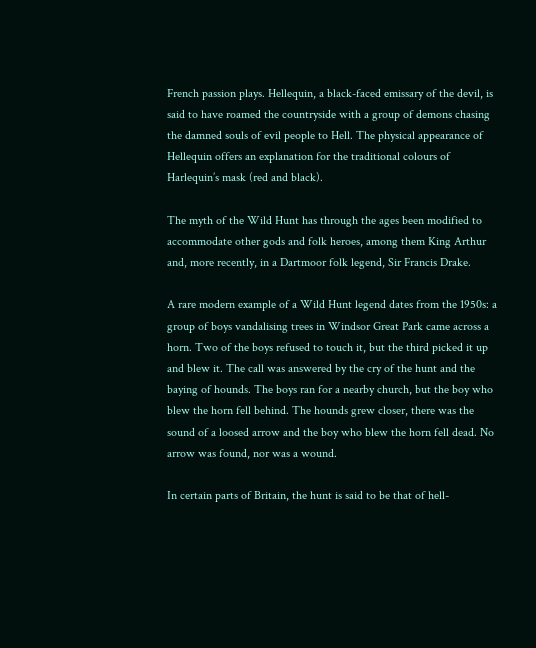French passion plays. Hellequin, a black-faced emissary of the devil, is said to have roamed the countryside with a group of demons chasing the damned souls of evil people to Hell. The physical appearance of Hellequin offers an explanation for the traditional colours of Harlequin’s mask (red and black).

The myth of the Wild Hunt has through the ages been modified to accommodate other gods and folk heroes, among them King Arthur and, more recently, in a Dartmoor folk legend, Sir Francis Drake.

A rare modern example of a Wild Hunt legend dates from the 1950s: a group of boys vandalising trees in Windsor Great Park came across a horn. Two of the boys refused to touch it, but the third picked it up and blew it. The call was answered by the cry of the hunt and the baying of hounds. The boys ran for a nearby church, but the boy who blew the horn fell behind. The hounds grew closer, there was the sound of a loosed arrow and the boy who blew the horn fell dead. No arrow was found, nor was a wound.

In certain parts of Britain, the hunt is said to be that of hell-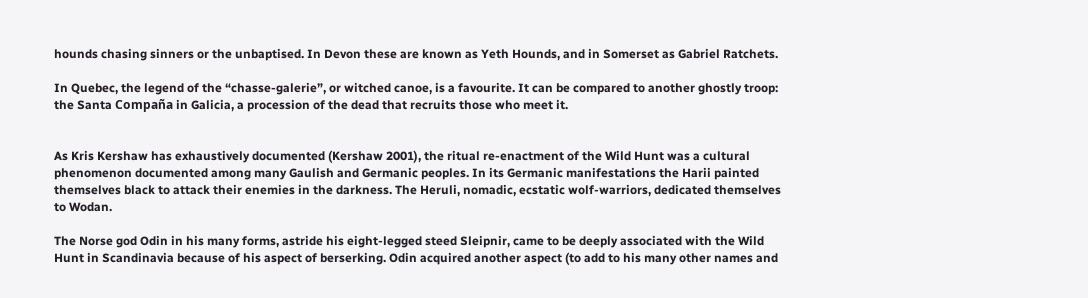hounds chasing sinners or the unbaptised. In Devon these are known as Yeth Hounds, and in Somerset as Gabriel Ratchets.

In Quebec, the legend of the “chasse-galerie”, or witched canoe, is a favourite. It can be compared to another ghostly troop: the Santa Compaña in Galicia, a procession of the dead that recruits those who meet it.


As Kris Kershaw has exhaustively documented (Kershaw 2001), the ritual re-enactment of the Wild Hunt was a cultural phenomenon documented among many Gaulish and Germanic peoples. In its Germanic manifestations the Harii painted themselves black to attack their enemies in the darkness. The Heruli, nomadic, ecstatic wolf-warriors, dedicated themselves to Wodan.

The Norse god Odin in his many forms, astride his eight-legged steed Sleipnir, came to be deeply associated with the Wild Hunt in Scandinavia because of his aspect of berserking. Odin acquired another aspect (to add to his many other names and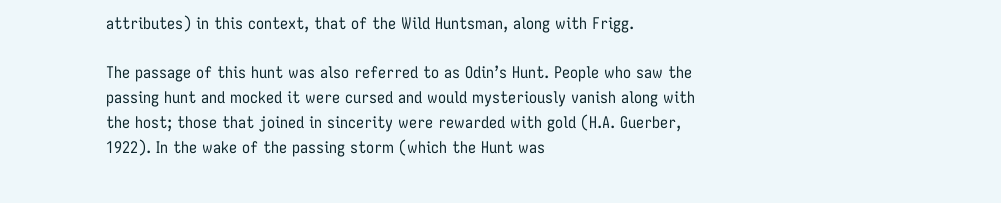attributes) in this context, that of the Wild Huntsman, along with Frigg.

The passage of this hunt was also referred to as Odin’s Hunt. People who saw the passing hunt and mocked it were cursed and would mysteriously vanish along with the host; those that joined in sincerity were rewarded with gold (H.A. Guerber, 1922). In the wake of the passing storm (which the Hunt was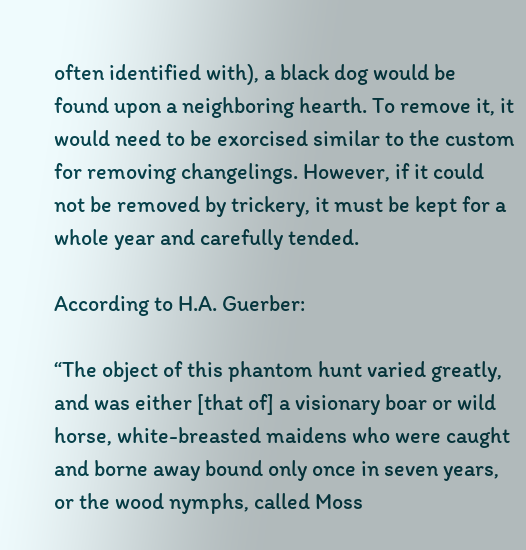often identified with), a black dog would be found upon a neighboring hearth. To remove it, it would need to be exorcised similar to the custom for removing changelings. However, if it could not be removed by trickery, it must be kept for a whole year and carefully tended.

According to H.A. Guerber:

“The object of this phantom hunt varied greatly, and was either [that of] a visionary boar or wild horse, white-breasted maidens who were caught and borne away bound only once in seven years, or the wood nymphs, called Moss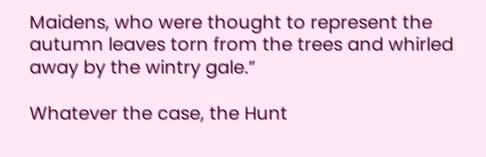Maidens, who were thought to represent the autumn leaves torn from the trees and whirled away by the wintry gale.”

Whatever the case, the Hunt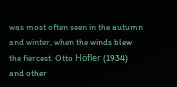was most often seen in the autumn and winter, when the winds blew the fiercest. Otto Höfler (1934) and other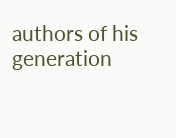authors of his generation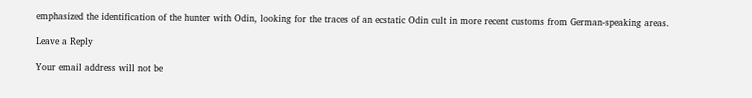emphasized the identification of the hunter with Odin, looking for the traces of an ecstatic Odin cult in more recent customs from German-speaking areas.

Leave a Reply

Your email address will not be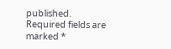published. Required fields are marked *